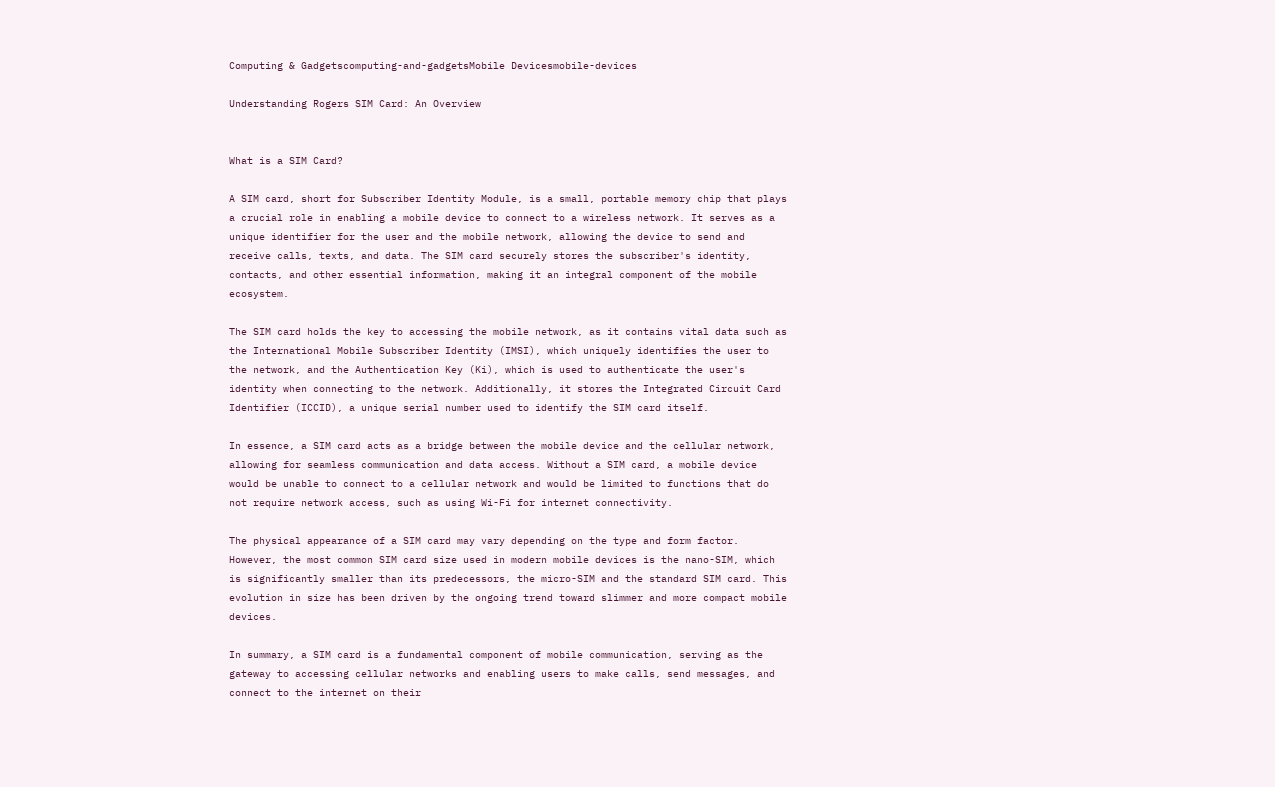Computing & Gadgetscomputing-and-gadgetsMobile Devicesmobile-devices

Understanding Rogers SIM Card: An Overview


What is a SIM Card?

A SIM card, short for Subscriber Identity Module, is a small, portable memory chip that plays a crucial role in enabling a mobile device to connect to a wireless network. It serves as a unique identifier for the user and the mobile network, allowing the device to send and receive calls, texts, and data. The SIM card securely stores the subscriber's identity, contacts, and other essential information, making it an integral component of the mobile ecosystem.

The SIM card holds the key to accessing the mobile network, as it contains vital data such as the International Mobile Subscriber Identity (IMSI), which uniquely identifies the user to the network, and the Authentication Key (Ki), which is used to authenticate the user's identity when connecting to the network. Additionally, it stores the Integrated Circuit Card Identifier (ICCID), a unique serial number used to identify the SIM card itself.

In essence, a SIM card acts as a bridge between the mobile device and the cellular network, allowing for seamless communication and data access. Without a SIM card, a mobile device would be unable to connect to a cellular network and would be limited to functions that do not require network access, such as using Wi-Fi for internet connectivity.

The physical appearance of a SIM card may vary depending on the type and form factor. However, the most common SIM card size used in modern mobile devices is the nano-SIM, which is significantly smaller than its predecessors, the micro-SIM and the standard SIM card. This evolution in size has been driven by the ongoing trend toward slimmer and more compact mobile devices.

In summary, a SIM card is a fundamental component of mobile communication, serving as the gateway to accessing cellular networks and enabling users to make calls, send messages, and connect to the internet on their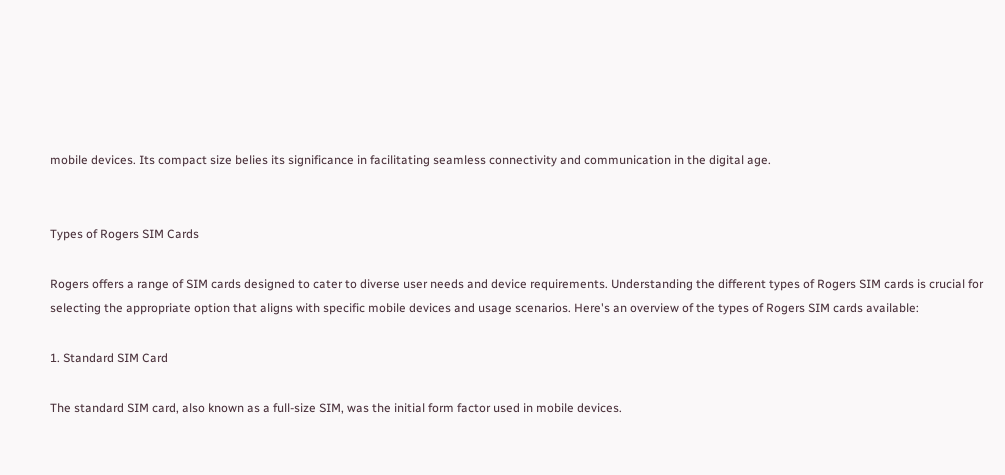mobile devices. Its compact size belies its significance in facilitating seamless connectivity and communication in the digital age.


Types of Rogers SIM Cards

Rogers offers a range of SIM cards designed to cater to diverse user needs and device requirements. Understanding the different types of Rogers SIM cards is crucial for selecting the appropriate option that aligns with specific mobile devices and usage scenarios. Here's an overview of the types of Rogers SIM cards available:

1. Standard SIM Card

The standard SIM card, also known as a full-size SIM, was the initial form factor used in mobile devices.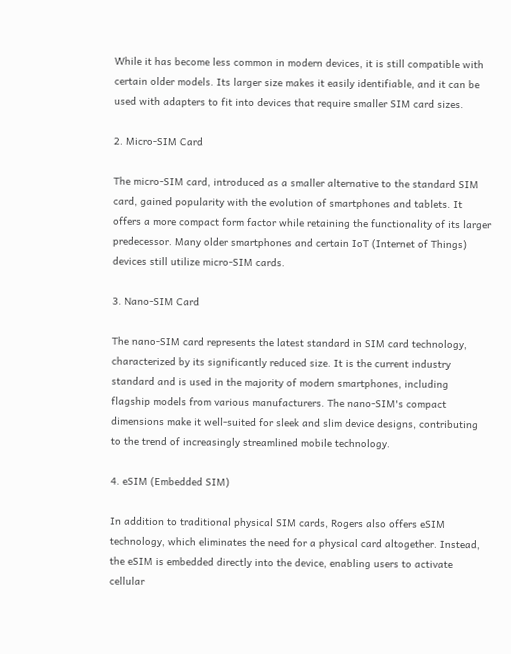While it has become less common in modern devices, it is still compatible with certain older models. Its larger size makes it easily identifiable, and it can be used with adapters to fit into devices that require smaller SIM card sizes.

2. Micro-SIM Card

The micro-SIM card, introduced as a smaller alternative to the standard SIM card, gained popularity with the evolution of smartphones and tablets. It offers a more compact form factor while retaining the functionality of its larger predecessor. Many older smartphones and certain IoT (Internet of Things) devices still utilize micro-SIM cards.

3. Nano-SIM Card

The nano-SIM card represents the latest standard in SIM card technology, characterized by its significantly reduced size. It is the current industry standard and is used in the majority of modern smartphones, including flagship models from various manufacturers. The nano-SIM's compact dimensions make it well-suited for sleek and slim device designs, contributing to the trend of increasingly streamlined mobile technology.

4. eSIM (Embedded SIM)

In addition to traditional physical SIM cards, Rogers also offers eSIM technology, which eliminates the need for a physical card altogether. Instead, the eSIM is embedded directly into the device, enabling users to activate cellular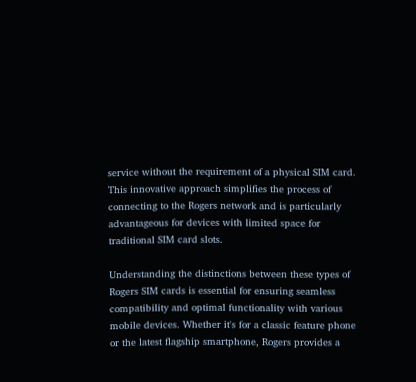service without the requirement of a physical SIM card. This innovative approach simplifies the process of connecting to the Rogers network and is particularly advantageous for devices with limited space for traditional SIM card slots.

Understanding the distinctions between these types of Rogers SIM cards is essential for ensuring seamless compatibility and optimal functionality with various mobile devices. Whether it's for a classic feature phone or the latest flagship smartphone, Rogers provides a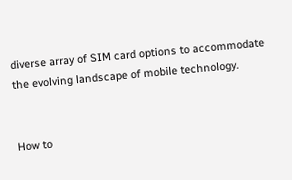diverse array of SIM card options to accommodate the evolving landscape of mobile technology.


How to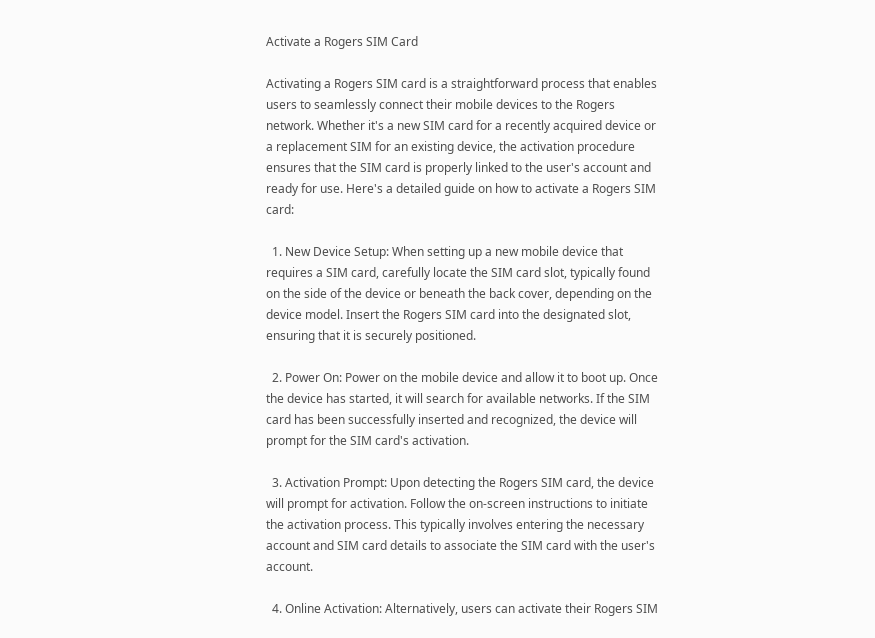Activate a Rogers SIM Card

Activating a Rogers SIM card is a straightforward process that enables users to seamlessly connect their mobile devices to the Rogers network. Whether it's a new SIM card for a recently acquired device or a replacement SIM for an existing device, the activation procedure ensures that the SIM card is properly linked to the user's account and ready for use. Here's a detailed guide on how to activate a Rogers SIM card:

  1. New Device Setup: When setting up a new mobile device that requires a SIM card, carefully locate the SIM card slot, typically found on the side of the device or beneath the back cover, depending on the device model. Insert the Rogers SIM card into the designated slot, ensuring that it is securely positioned.

  2. Power On: Power on the mobile device and allow it to boot up. Once the device has started, it will search for available networks. If the SIM card has been successfully inserted and recognized, the device will prompt for the SIM card's activation.

  3. Activation Prompt: Upon detecting the Rogers SIM card, the device will prompt for activation. Follow the on-screen instructions to initiate the activation process. This typically involves entering the necessary account and SIM card details to associate the SIM card with the user's account.

  4. Online Activation: Alternatively, users can activate their Rogers SIM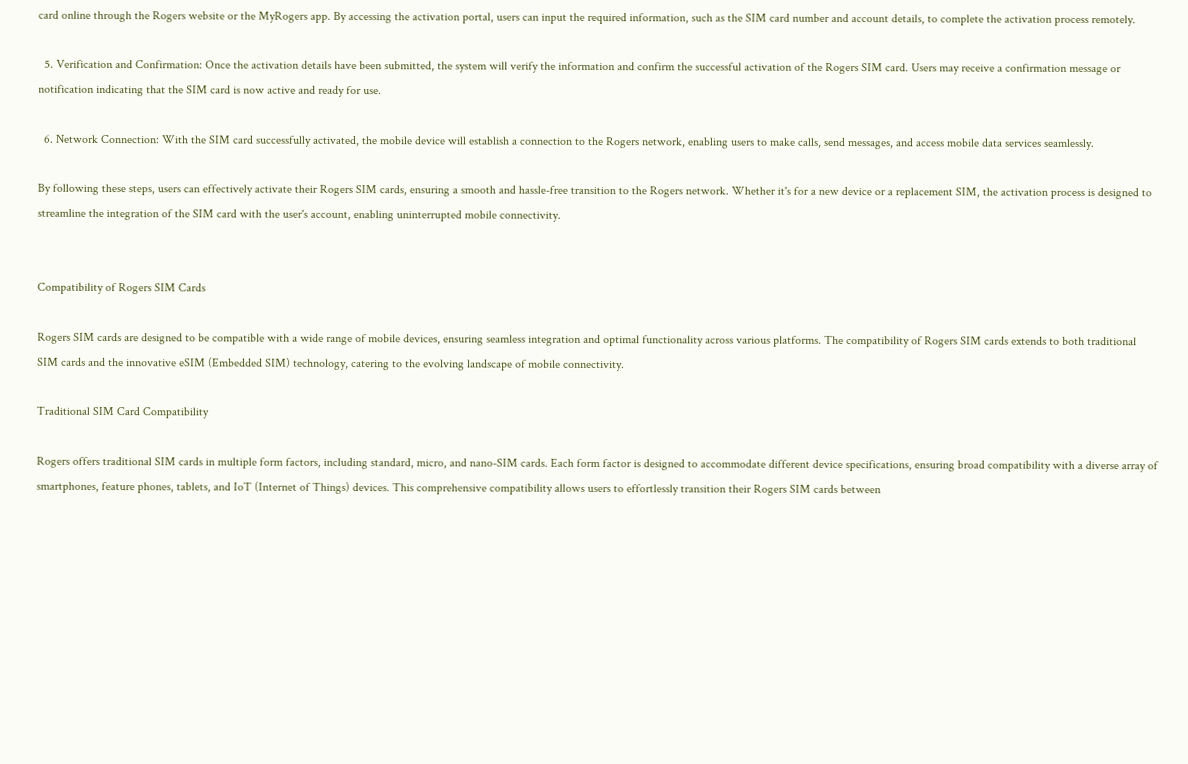card online through the Rogers website or the MyRogers app. By accessing the activation portal, users can input the required information, such as the SIM card number and account details, to complete the activation process remotely.

  5. Verification and Confirmation: Once the activation details have been submitted, the system will verify the information and confirm the successful activation of the Rogers SIM card. Users may receive a confirmation message or notification indicating that the SIM card is now active and ready for use.

  6. Network Connection: With the SIM card successfully activated, the mobile device will establish a connection to the Rogers network, enabling users to make calls, send messages, and access mobile data services seamlessly.

By following these steps, users can effectively activate their Rogers SIM cards, ensuring a smooth and hassle-free transition to the Rogers network. Whether it's for a new device or a replacement SIM, the activation process is designed to streamline the integration of the SIM card with the user's account, enabling uninterrupted mobile connectivity.


Compatibility of Rogers SIM Cards

Rogers SIM cards are designed to be compatible with a wide range of mobile devices, ensuring seamless integration and optimal functionality across various platforms. The compatibility of Rogers SIM cards extends to both traditional SIM cards and the innovative eSIM (Embedded SIM) technology, catering to the evolving landscape of mobile connectivity.

Traditional SIM Card Compatibility

Rogers offers traditional SIM cards in multiple form factors, including standard, micro, and nano-SIM cards. Each form factor is designed to accommodate different device specifications, ensuring broad compatibility with a diverse array of smartphones, feature phones, tablets, and IoT (Internet of Things) devices. This comprehensive compatibility allows users to effortlessly transition their Rogers SIM cards between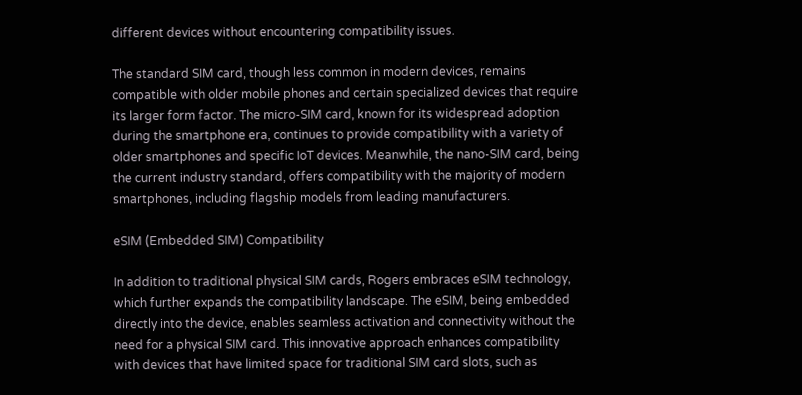different devices without encountering compatibility issues.

The standard SIM card, though less common in modern devices, remains compatible with older mobile phones and certain specialized devices that require its larger form factor. The micro-SIM card, known for its widespread adoption during the smartphone era, continues to provide compatibility with a variety of older smartphones and specific IoT devices. Meanwhile, the nano-SIM card, being the current industry standard, offers compatibility with the majority of modern smartphones, including flagship models from leading manufacturers.

eSIM (Embedded SIM) Compatibility

In addition to traditional physical SIM cards, Rogers embraces eSIM technology, which further expands the compatibility landscape. The eSIM, being embedded directly into the device, enables seamless activation and connectivity without the need for a physical SIM card. This innovative approach enhances compatibility with devices that have limited space for traditional SIM card slots, such as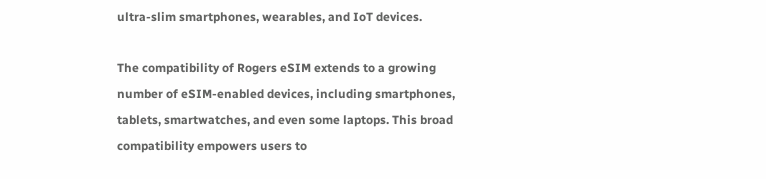ultra-slim smartphones, wearables, and IoT devices.

The compatibility of Rogers eSIM extends to a growing number of eSIM-enabled devices, including smartphones, tablets, smartwatches, and even some laptops. This broad compatibility empowers users to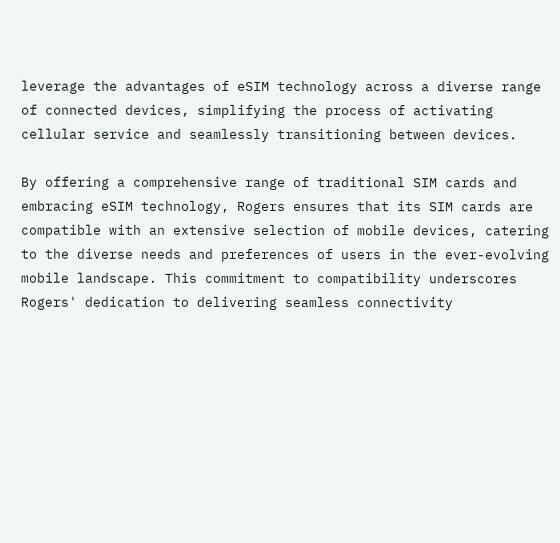leverage the advantages of eSIM technology across a diverse range of connected devices, simplifying the process of activating cellular service and seamlessly transitioning between devices.

By offering a comprehensive range of traditional SIM cards and embracing eSIM technology, Rogers ensures that its SIM cards are compatible with an extensive selection of mobile devices, catering to the diverse needs and preferences of users in the ever-evolving mobile landscape. This commitment to compatibility underscores Rogers' dedication to delivering seamless connectivity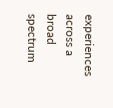experiences across a broad spectrum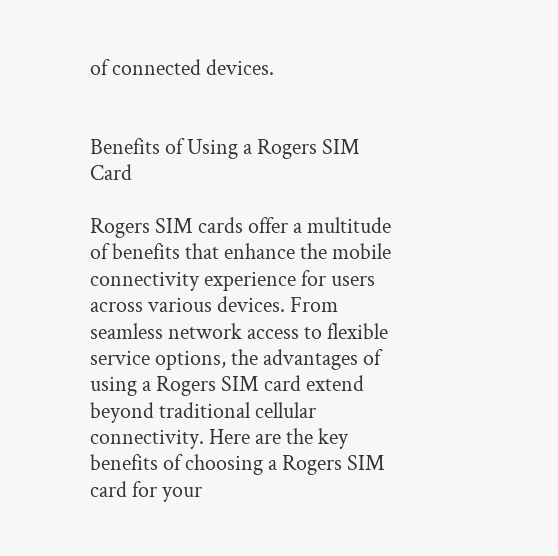of connected devices.


Benefits of Using a Rogers SIM Card

Rogers SIM cards offer a multitude of benefits that enhance the mobile connectivity experience for users across various devices. From seamless network access to flexible service options, the advantages of using a Rogers SIM card extend beyond traditional cellular connectivity. Here are the key benefits of choosing a Rogers SIM card for your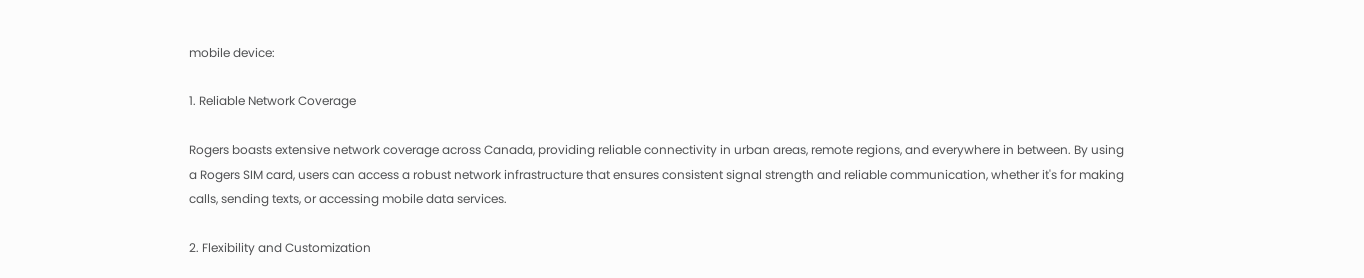mobile device:

1. Reliable Network Coverage

Rogers boasts extensive network coverage across Canada, providing reliable connectivity in urban areas, remote regions, and everywhere in between. By using a Rogers SIM card, users can access a robust network infrastructure that ensures consistent signal strength and reliable communication, whether it's for making calls, sending texts, or accessing mobile data services.

2. Flexibility and Customization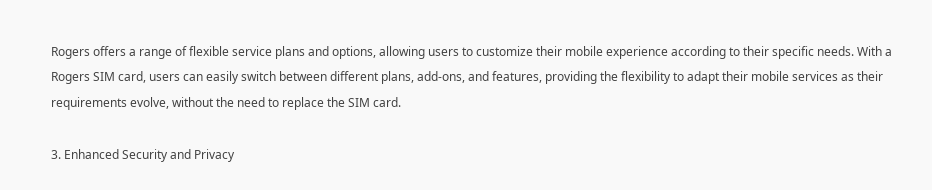Rogers offers a range of flexible service plans and options, allowing users to customize their mobile experience according to their specific needs. With a Rogers SIM card, users can easily switch between different plans, add-ons, and features, providing the flexibility to adapt their mobile services as their requirements evolve, without the need to replace the SIM card.

3. Enhanced Security and Privacy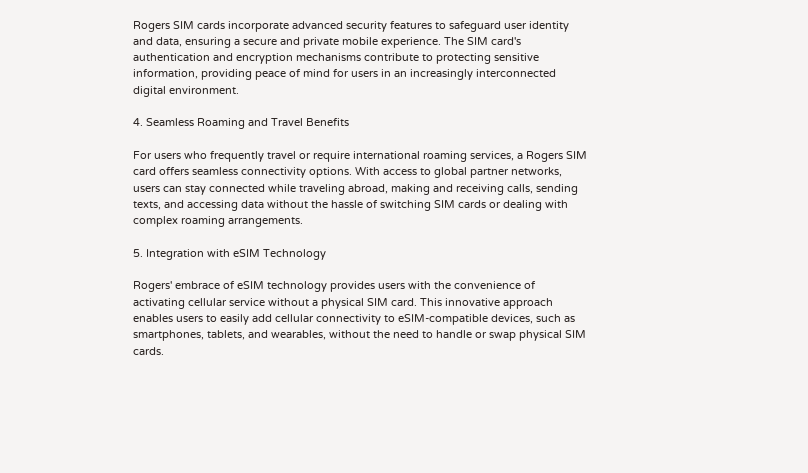Rogers SIM cards incorporate advanced security features to safeguard user identity and data, ensuring a secure and private mobile experience. The SIM card's authentication and encryption mechanisms contribute to protecting sensitive information, providing peace of mind for users in an increasingly interconnected digital environment.

4. Seamless Roaming and Travel Benefits

For users who frequently travel or require international roaming services, a Rogers SIM card offers seamless connectivity options. With access to global partner networks, users can stay connected while traveling abroad, making and receiving calls, sending texts, and accessing data without the hassle of switching SIM cards or dealing with complex roaming arrangements.

5. Integration with eSIM Technology

Rogers' embrace of eSIM technology provides users with the convenience of activating cellular service without a physical SIM card. This innovative approach enables users to easily add cellular connectivity to eSIM-compatible devices, such as smartphones, tablets, and wearables, without the need to handle or swap physical SIM cards.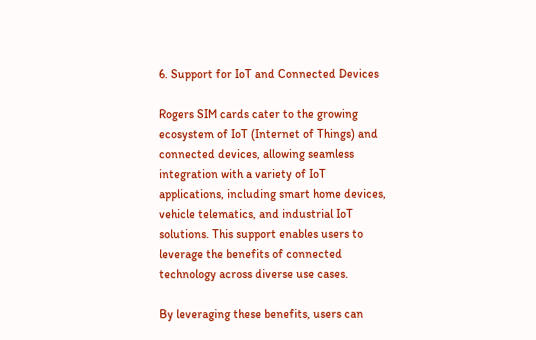6. Support for IoT and Connected Devices

Rogers SIM cards cater to the growing ecosystem of IoT (Internet of Things) and connected devices, allowing seamless integration with a variety of IoT applications, including smart home devices, vehicle telematics, and industrial IoT solutions. This support enables users to leverage the benefits of connected technology across diverse use cases.

By leveraging these benefits, users can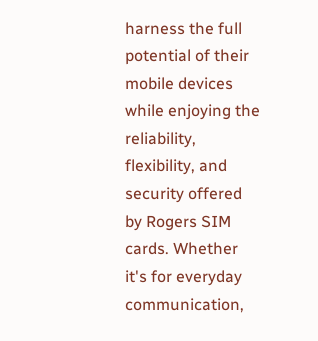harness the full potential of their mobile devices while enjoying the reliability, flexibility, and security offered by Rogers SIM cards. Whether it's for everyday communication,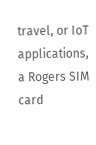travel, or IoT applications, a Rogers SIM card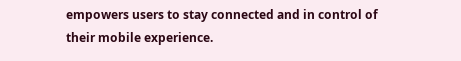empowers users to stay connected and in control of their mobile experience.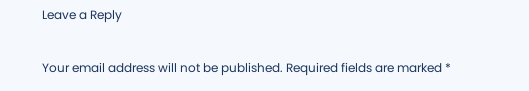Leave a Reply

Your email address will not be published. Required fields are marked *